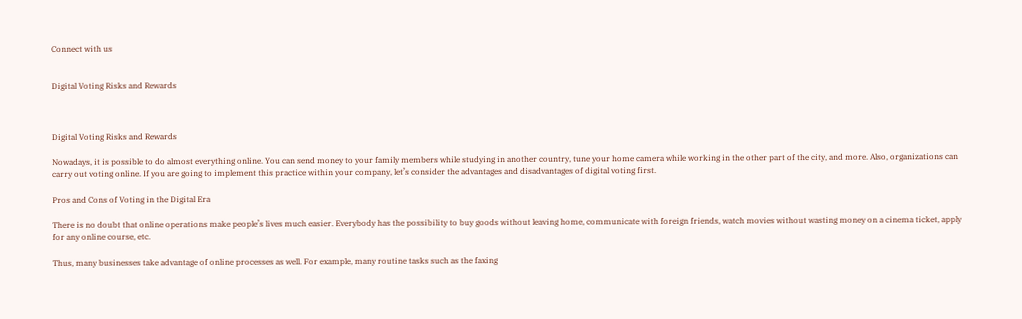Connect with us


Digital Voting Risks and Rewards



Digital Voting Risks and Rewards

Nowadays, it is possible to do almost everything online. You can send money to your family members while studying in another country, tune your home camera while working in the other part of the city, and more. Also, organizations can carry out voting online. If you are going to implement this practice within your company, let’s consider the advantages and disadvantages of digital voting first.

Pros and Cons of Voting in the Digital Era

There is no doubt that online operations make people’s lives much easier. Everybody has the possibility to buy goods without leaving home, communicate with foreign friends, watch movies without wasting money on a cinema ticket, apply for any online course, etc.

Thus, many businesses take advantage of online processes as well. For example, many routine tasks such as the faxing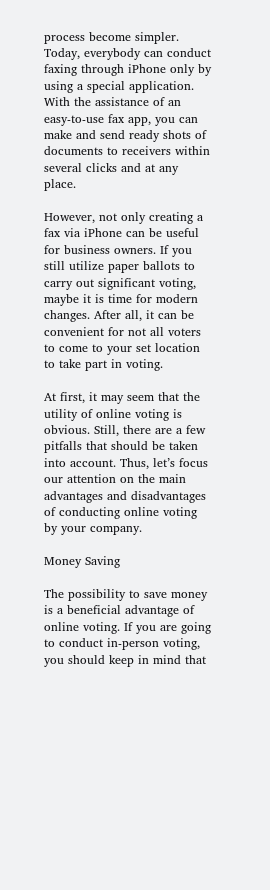process become simpler. Today, everybody can conduct faxing through iPhone only by using a special application. With the assistance of an easy-to-use fax app, you can make and send ready shots of documents to receivers within several clicks and at any place.

However, not only creating a fax via iPhone can be useful for business owners. If you still utilize paper ballots to carry out significant voting, maybe it is time for modern changes. After all, it can be convenient for not all voters to come to your set location to take part in voting.

At first, it may seem that the utility of online voting is obvious. Still, there are a few pitfalls that should be taken into account. Thus, let’s focus our attention on the main advantages and disadvantages of conducting online voting by your company.

Money Saving

The possibility to save money is a beneficial advantage of online voting. If you are going to conduct in-person voting, you should keep in mind that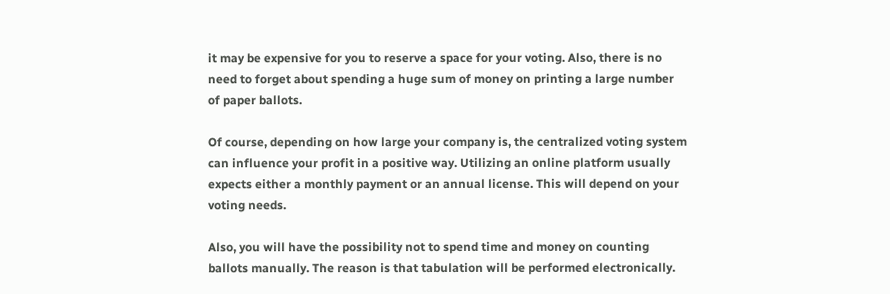it may be expensive for you to reserve a space for your voting. Also, there is no need to forget about spending a huge sum of money on printing a large number of paper ballots.

Of course, depending on how large your company is, the centralized voting system can influence your profit in a positive way. Utilizing an online platform usually expects either a monthly payment or an annual license. This will depend on your voting needs.

Also, you will have the possibility not to spend time and money on counting ballots manually. The reason is that tabulation will be performed electronically.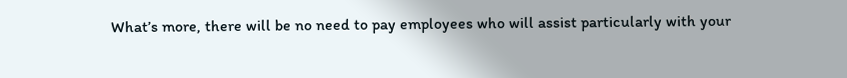What’s more, there will be no need to pay employees who will assist particularly with your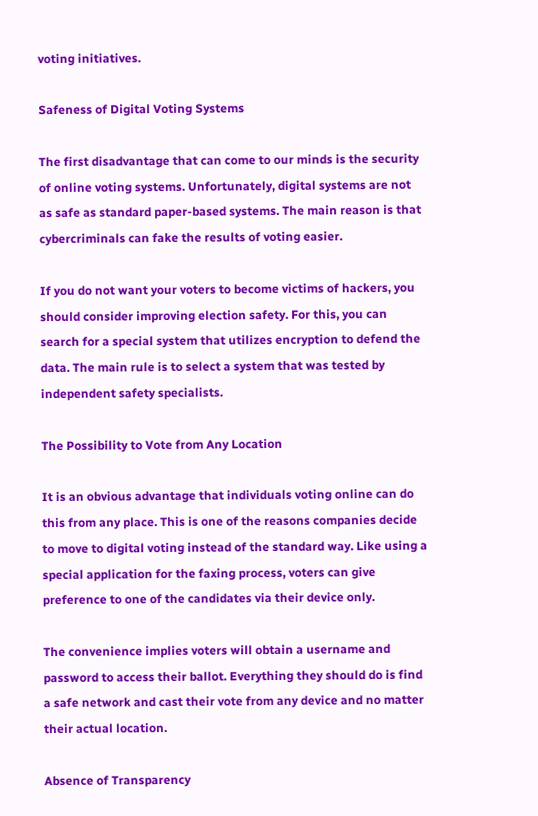voting initiatives.

Safeness of Digital Voting Systems

The first disadvantage that can come to our minds is the security of online voting systems. Unfortunately, digital systems are not as safe as standard paper-based systems. The main reason is that cybercriminals can fake the results of voting easier.

If you do not want your voters to become victims of hackers, you should consider improving election safety. For this, you can search for a special system that utilizes encryption to defend the data. The main rule is to select a system that was tested by independent safety specialists.

The Possibility to Vote from Any Location

It is an obvious advantage that individuals voting online can do this from any place. This is one of the reasons companies decide to move to digital voting instead of the standard way. Like using a special application for the faxing process, voters can give preference to one of the candidates via their device only.

The convenience implies voters will obtain a username and password to access their ballot. Everything they should do is find a safe network and cast their vote from any device and no matter their actual location.

Absence of Transparency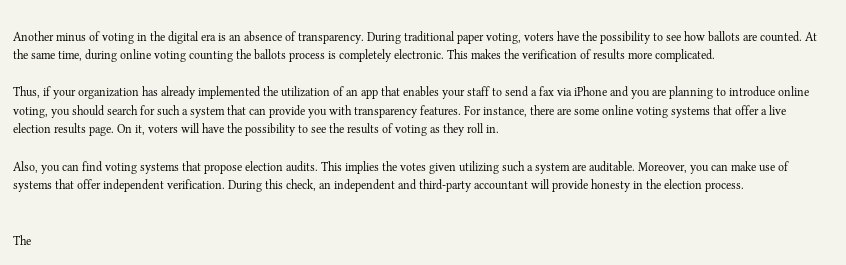Another minus of voting in the digital era is an absence of transparency. During traditional paper voting, voters have the possibility to see how ballots are counted. At the same time, during online voting counting the ballots process is completely electronic. This makes the verification of results more complicated.

Thus, if your organization has already implemented the utilization of an app that enables your staff to send a fax via iPhone and you are planning to introduce online voting, you should search for such a system that can provide you with transparency features. For instance, there are some online voting systems that offer a live election results page. On it, voters will have the possibility to see the results of voting as they roll in.

Also, you can find voting systems that propose election audits. This implies the votes given utilizing such a system are auditable. Moreover, you can make use of systems that offer independent verification. During this check, an independent and third-party accountant will provide honesty in the election process.


The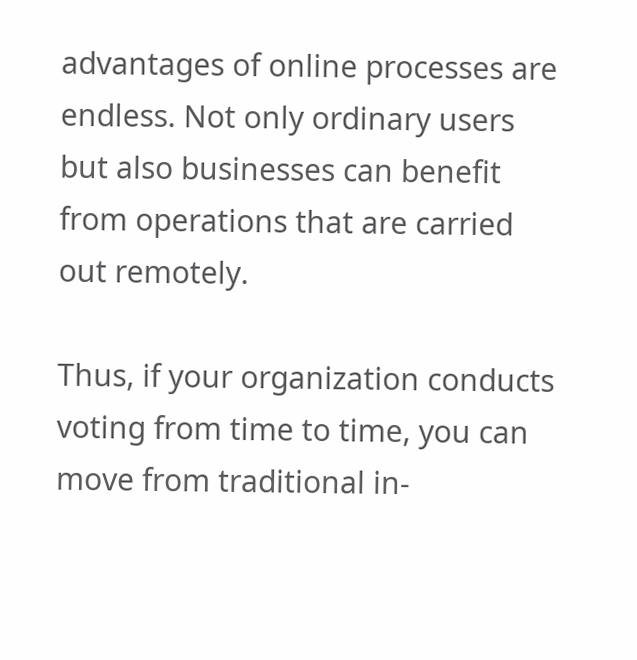advantages of online processes are endless. Not only ordinary users but also businesses can benefit from operations that are carried out remotely.

Thus, if your organization conducts voting from time to time, you can move from traditional in-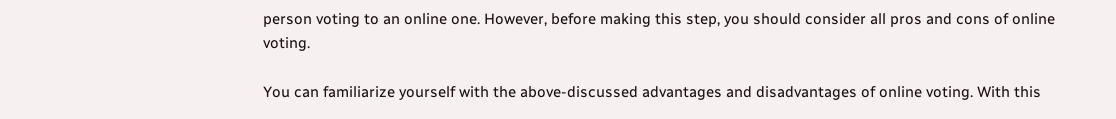person voting to an online one. However, before making this step, you should consider all pros and cons of online voting.

You can familiarize yourself with the above-discussed advantages and disadvantages of online voting. With this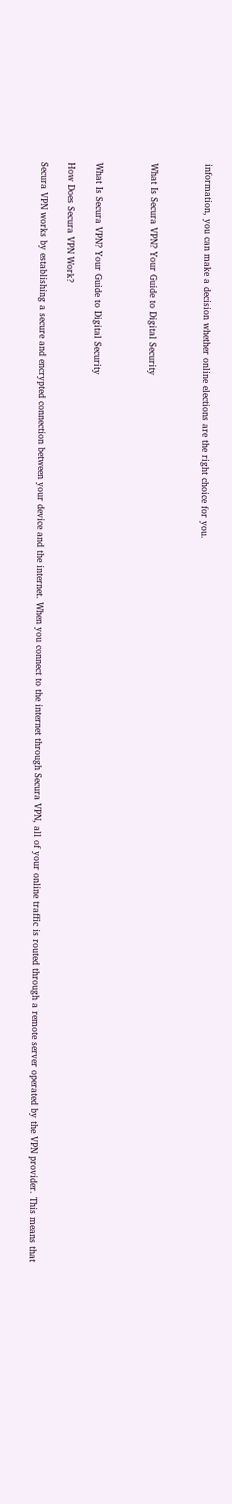information, you can make a decision whether online elections are the right choice for you.



What Is Secura VPN? Your Guide to Digital Security



What Is Secura VPN? Your Guide to Digital Security

How Does Secura VPN Work?

Secura VPN works by establishing a secure and encrypted connection between your device and the internet. When you connect to the internet through Secura VPN, all of your online traffic is routed through a remote server operated by the VPN provider. This means that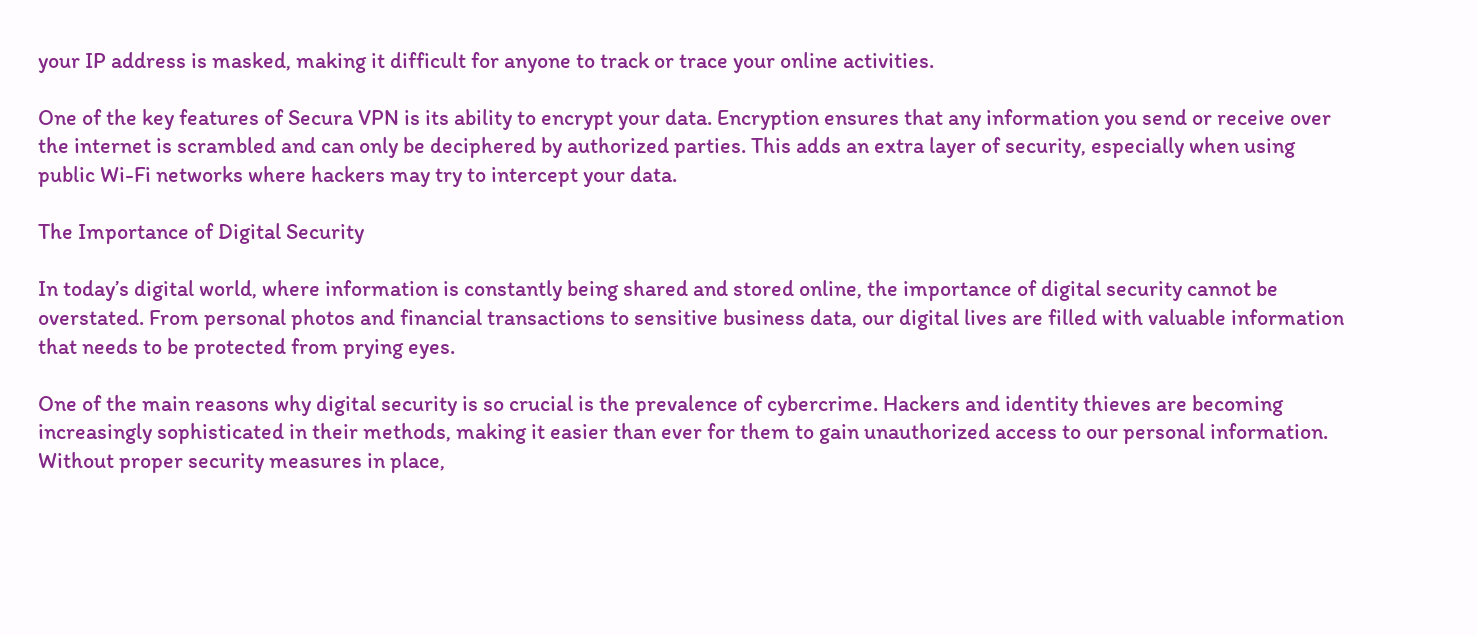your IP address is masked, making it difficult for anyone to track or trace your online activities.

One of the key features of Secura VPN is its ability to encrypt your data. Encryption ensures that any information you send or receive over the internet is scrambled and can only be deciphered by authorized parties. This adds an extra layer of security, especially when using public Wi-Fi networks where hackers may try to intercept your data.

The Importance of Digital Security

In today’s digital world, where information is constantly being shared and stored online, the importance of digital security cannot be overstated. From personal photos and financial transactions to sensitive business data, our digital lives are filled with valuable information that needs to be protected from prying eyes.

One of the main reasons why digital security is so crucial is the prevalence of cybercrime. Hackers and identity thieves are becoming increasingly sophisticated in their methods, making it easier than ever for them to gain unauthorized access to our personal information. Without proper security measures in place,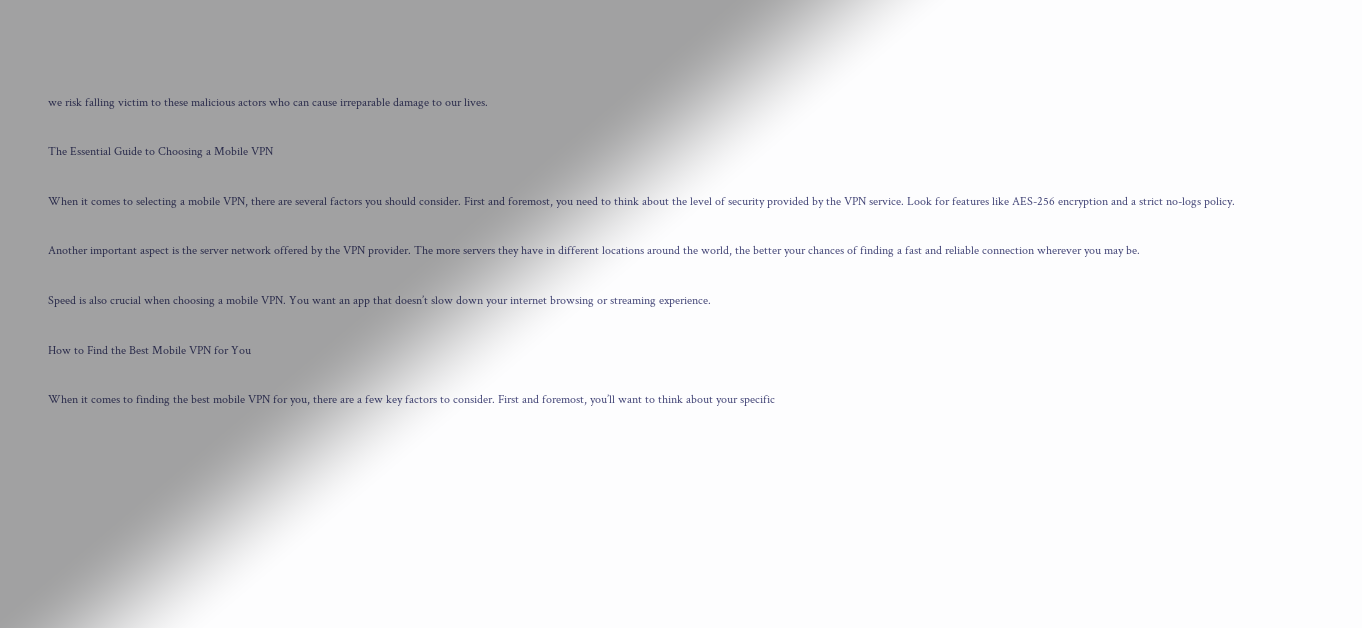we risk falling victim to these malicious actors who can cause irreparable damage to our lives.

The Essential Guide to Choosing a Mobile VPN

When it comes to selecting a mobile VPN, there are several factors you should consider. First and foremost, you need to think about the level of security provided by the VPN service. Look for features like AES-256 encryption and a strict no-logs policy.

Another important aspect is the server network offered by the VPN provider. The more servers they have in different locations around the world, the better your chances of finding a fast and reliable connection wherever you may be.

Speed is also crucial when choosing a mobile VPN. You want an app that doesn’t slow down your internet browsing or streaming experience.

How to Find the Best Mobile VPN for You

When it comes to finding the best mobile VPN for you, there are a few key factors to consider. First and foremost, you’ll want to think about your specific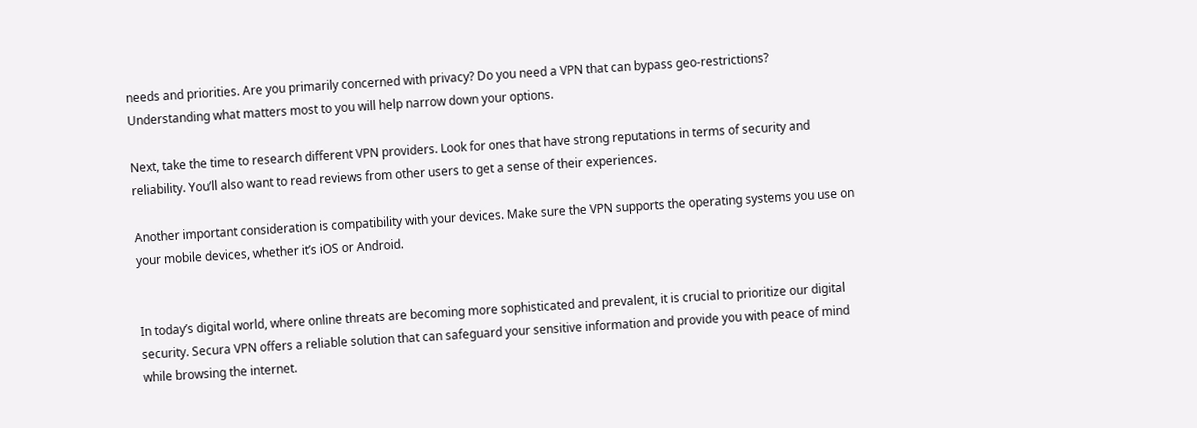needs and priorities. Are you primarily concerned with privacy? Do you need a VPN that can bypass geo-restrictions? Understanding what matters most to you will help narrow down your options.

Next, take the time to research different VPN providers. Look for ones that have strong reputations in terms of security and reliability. You’ll also want to read reviews from other users to get a sense of their experiences.

Another important consideration is compatibility with your devices. Make sure the VPN supports the operating systems you use on your mobile devices, whether it’s iOS or Android.


In today’s digital world, where online threats are becoming more sophisticated and prevalent, it is crucial to prioritize our digital security. Secura VPN offers a reliable solution that can safeguard your sensitive information and provide you with peace of mind while browsing the internet.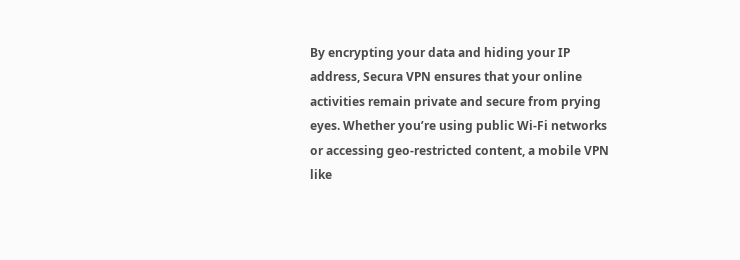By encrypting your data and hiding your IP address, Secura VPN ensures that your online activities remain private and secure from prying eyes. Whether you’re using public Wi-Fi networks or accessing geo-restricted content, a mobile VPN like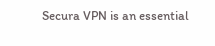Secura VPN is an essential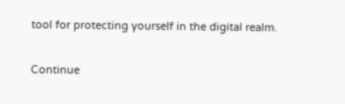tool for protecting yourself in the digital realm.

Continue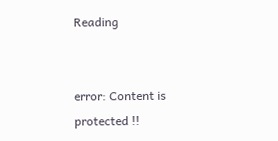Reading


error: Content is protected !!